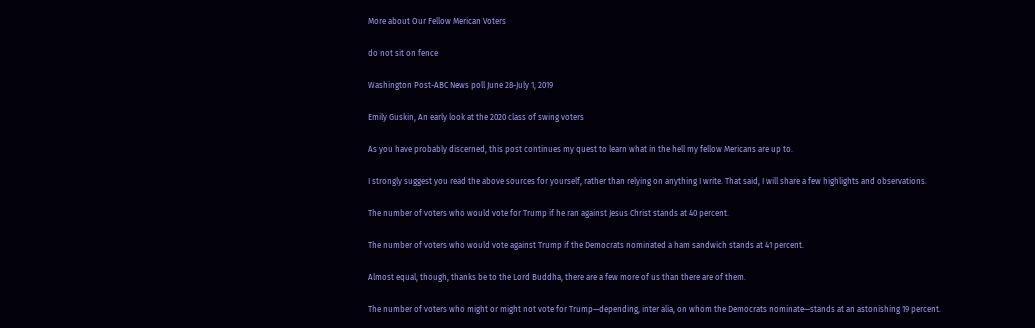More about Our Fellow Merican Voters

do not sit on fence

Washington Post-ABC News poll June 28-July 1, 2019

Emily Guskin, An early look at the 2020 class of swing voters

As you have probably discerned, this post continues my quest to learn what in the hell my fellow Mericans are up to.

I strongly suggest you read the above sources for yourself, rather than relying on anything I write. That said, I will share a few highlights and observations.

The number of voters who would vote for Trump if he ran against Jesus Christ stands at 40 percent.

The number of voters who would vote against Trump if the Democrats nominated a ham sandwich stands at 41 percent.

Almost equal, though, thanks be to the Lord Buddha, there are a few more of us than there are of them.

The number of voters who might or might not vote for Trump—depending, inter alia, on whom the Democrats nominate—stands at an astonishing 19 percent.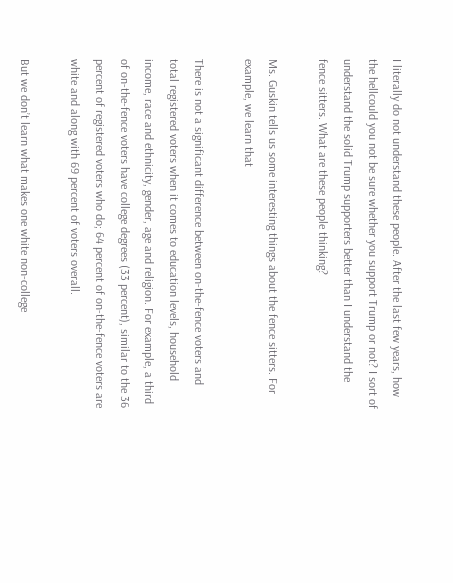I literally do not understand these people. After the last few years, how the hellcould you not be sure whether you support Trump or not? I sort of understand the solid Trump supporters better than I understand the fence sitters. What are these people thinking?

Ms. Guskin tells us some interesting things about the fence sitters. For example, we learn that

There is not a significant difference between on-the-fence voters and total registered voters when it comes to education levels, household income, race and ethnicity, gender, age and religion. For example, a third of on-the-fence voters have college degrees (33 percent), similar to the 36 percent of registered voters who do; 64 percent of on-the-fence voters are white and along with 69 percent of voters overall.

But we don’t learn what makes one white non-college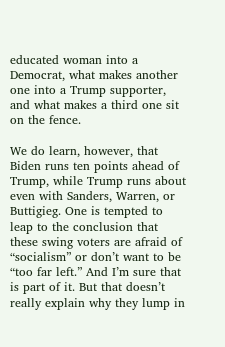educated woman into a Democrat, what makes another one into a Trump supporter, and what makes a third one sit on the fence.

We do learn, however, that Biden runs ten points ahead of Trump, while Trump runs about even with Sanders, Warren, or Buttigieg. One is tempted to leap to the conclusion that these swing voters are afraid of “socialism” or don’t want to be “too far left.” And I’m sure that is part of it. But that doesn’t really explain why they lump in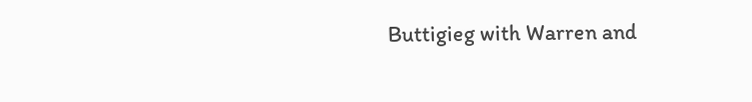Buttigieg with Warren and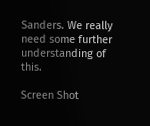Sanders. We really need some further understanding of this.

Screen Shot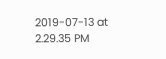2019-07-13 at 2.29.35 PM